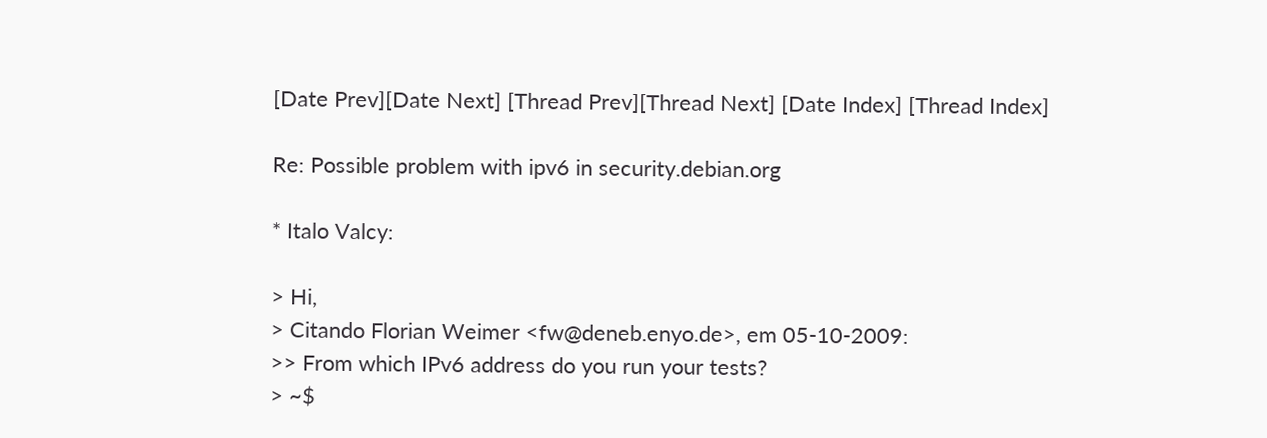[Date Prev][Date Next] [Thread Prev][Thread Next] [Date Index] [Thread Index]

Re: Possible problem with ipv6 in security.debian.org

* Italo Valcy:

> Hi,
> Citando Florian Weimer <fw@deneb.enyo.de>, em 05-10-2009:
>> From which IPv6 address do you run your tests?
> ~$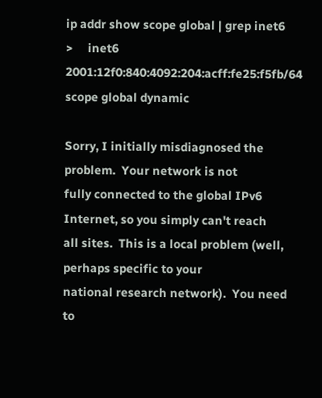ip addr show scope global | grep inet6
>     inet6 2001:12f0:840:4092:204:acff:fe25:f5fb/64 scope global dynamic

Sorry, I initially misdiagnosed the problem.  Your network is not
fully connected to the global IPv6 Internet, so you simply can't reach
all sites.  This is a local problem (well, perhaps specific to your
national research network).  You need to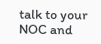talk to your NOC and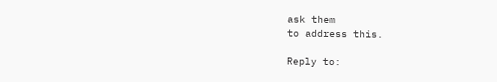ask them
to address this.

Reply to: